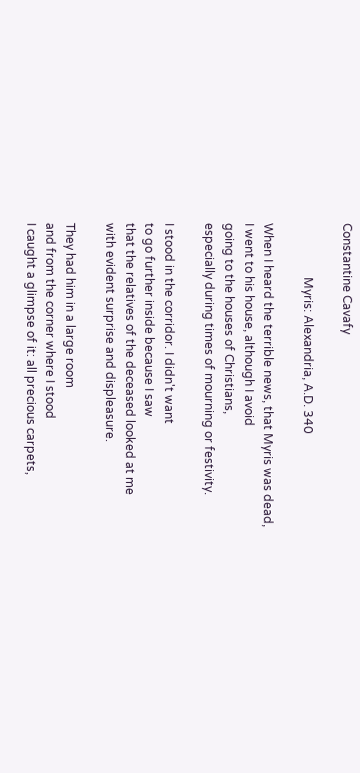Constantine Cavafy

                  Myris: Alexandria, A.D. 340

When I heard the terrible news, that Myris was dead,
I went to his house, although I avoid
going to the houses of Christians,
especially during times of mourning or festivity.

I stood in the corridor. I didn't want
to go further inside because I saw
that the relatives of the deceased looked at me
with evident surprise and displeasure.

They had him in a large room
and from the corner where I stood
I caught a glimpse of it: all precious carpets,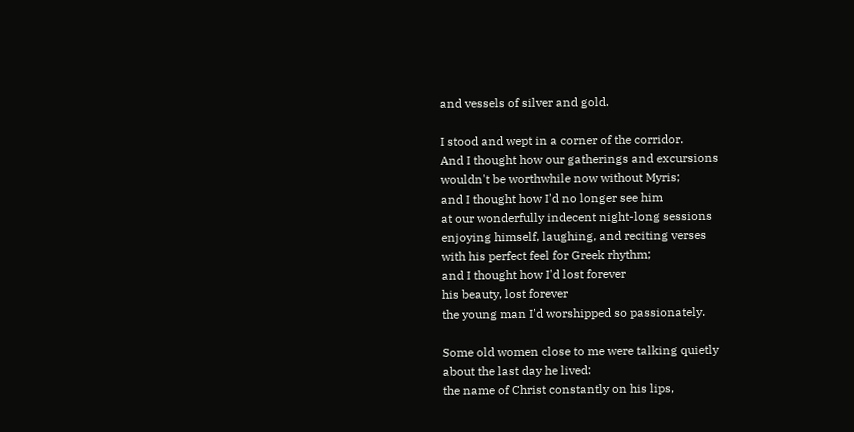and vessels of silver and gold.

I stood and wept in a corner of the corridor.
And I thought how our gatherings and excursions
wouldn't be worthwhile now without Myris;
and I thought how I'd no longer see him
at our wonderfully indecent night-long sessions
enjoying himself, laughing, and reciting verses
with his perfect feel for Greek rhythm;
and I thought how I'd lost forever
his beauty, lost forever
the young man I'd worshipped so passionately.

Some old women close to me were talking quietly
about the last day he lived:
the name of Christ constantly on his lips,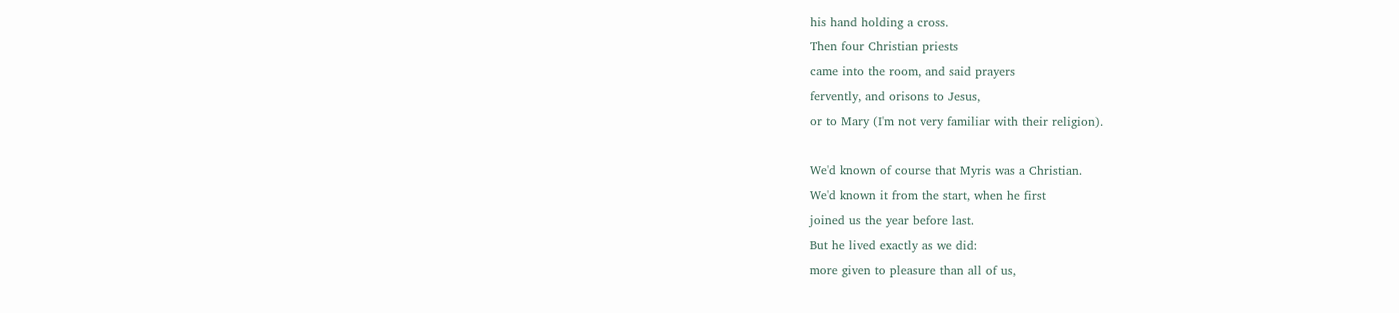his hand holding a cross.
Then four Christian priests
came into the room, and said prayers
fervently, and orisons to Jesus,
or to Mary (I'm not very familiar with their religion).

We'd known of course that Myris was a Christian.
We'd known it from the start, when he first
joined us the year before last.
But he lived exactly as we did:
more given to pleasure than all of us,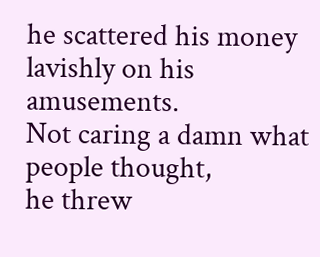he scattered his money lavishly on his amusements.
Not caring a damn what people thought,
he threw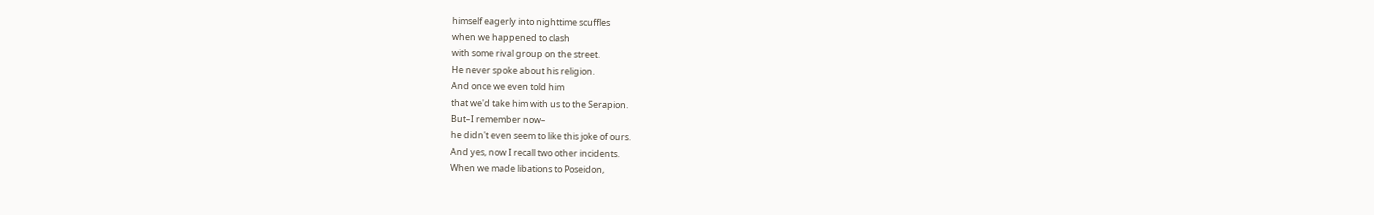himself eagerly into nighttime scuffles
when we happened to clash
with some rival group on the street.
He never spoke about his religion.
And once we even told him
that we'd take him with us to the Serapion.
But–I remember now–
he didn't even seem to like this joke of ours.
And yes, now I recall two other incidents.
When we made libations to Poseidon,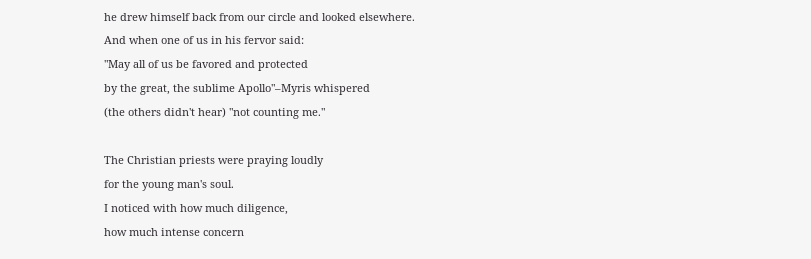he drew himself back from our circle and looked elsewhere.
And when one of us in his fervor said:
"May all of us be favored and protected
by the great, the sublime Apollo"–Myris whispered
(the others didn't hear) "not counting me."

The Christian priests were praying loudly
for the young man's soul.
I noticed with how much diligence,
how much intense concern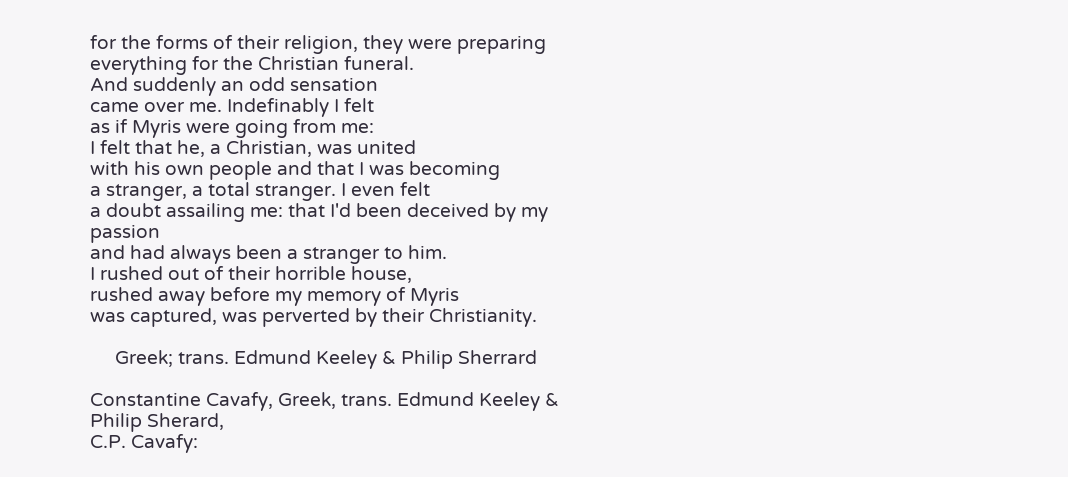for the forms of their religion, they were preparing
everything for the Christian funeral.
And suddenly an odd sensation
came over me. Indefinably I felt
as if Myris were going from me:
I felt that he, a Christian, was united
with his own people and that I was becoming
a stranger, a total stranger. I even felt
a doubt assailing me: that I'd been deceived by my passion
and had always been a stranger to him.
I rushed out of their horrible house,
rushed away before my memory of Myris
was captured, was perverted by their Christianity.

     Greek; trans. Edmund Keeley & Philip Sherrard

Constantine Cavafy, Greek, trans. Edmund Keeley & Philip Sherard,
C.P. Cavafy: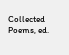Collected Poems, ed.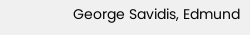George Savidis, Edmund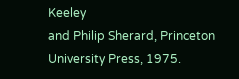Keeley
and Philip Sherard, Princeton University Press, 1975.